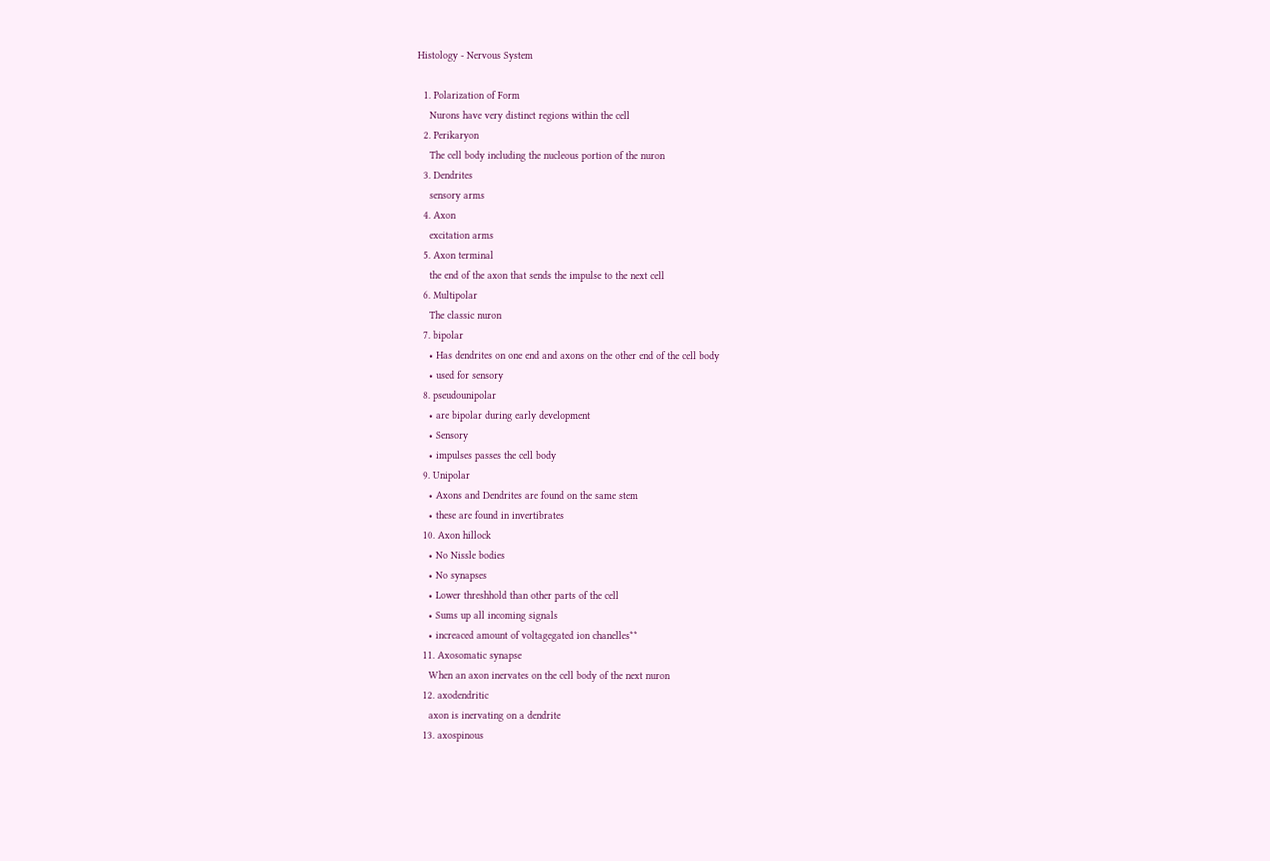Histology - Nervous System

  1. Polarization of Form
    Nurons have very distinct regions within the cell
  2. Perikaryon
    The cell body including the nucleous portion of the nuron
  3. Dendrites
    sensory arms
  4. Axon
    excitation arms
  5. Axon terminal
    the end of the axon that sends the impulse to the next cell
  6. Multipolar
    The classic nuron
  7. bipolar
    • Has dendrites on one end and axons on the other end of the cell body
    • used for sensory
  8. pseudounipolar
    • are bipolar during early development
    • Sensory
    • impulses passes the cell body
  9. Unipolar
    • Axons and Dendrites are found on the same stem
    • these are found in invertibrates
  10. Axon hillock
    • No Nissle bodies
    • No synapses
    • Lower threshhold than other parts of the cell
    • Sums up all incoming signals
    • increaced amount of voltagegated ion chanelles**
  11. Axosomatic synapse
    When an axon inervates on the cell body of the next nuron
  12. axodendritic
    axon is inervating on a dendrite
  13. axospinous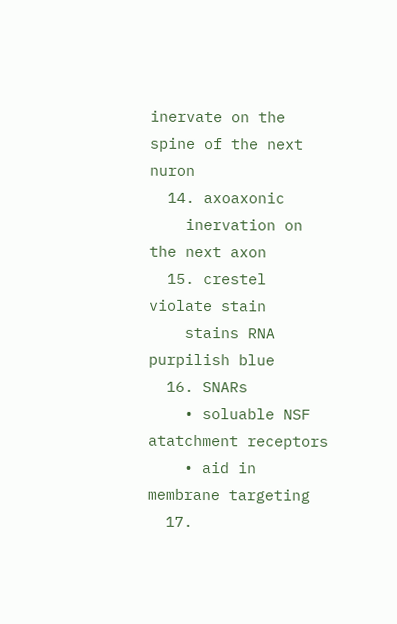inervate on the spine of the next nuron
  14. axoaxonic
    inervation on the next axon
  15. crestel violate stain
    stains RNA purpilish blue
  16. SNARs
    • soluable NSF atatchment receptors
    • aid in membrane targeting
  17.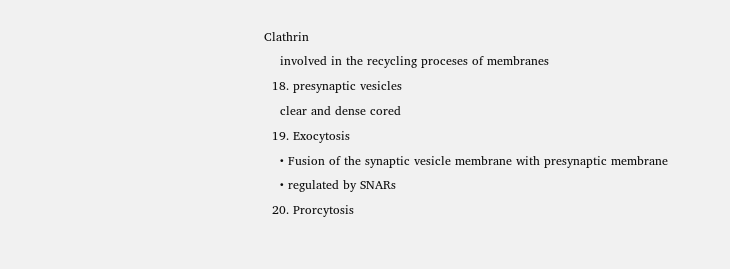Clathrin
    involved in the recycling proceses of membranes
  18. presynaptic vesicles
    clear and dense cored
  19. Exocytosis
    • Fusion of the synaptic vesicle membrane with presynaptic membrane
    • regulated by SNARs
  20. Prorcytosis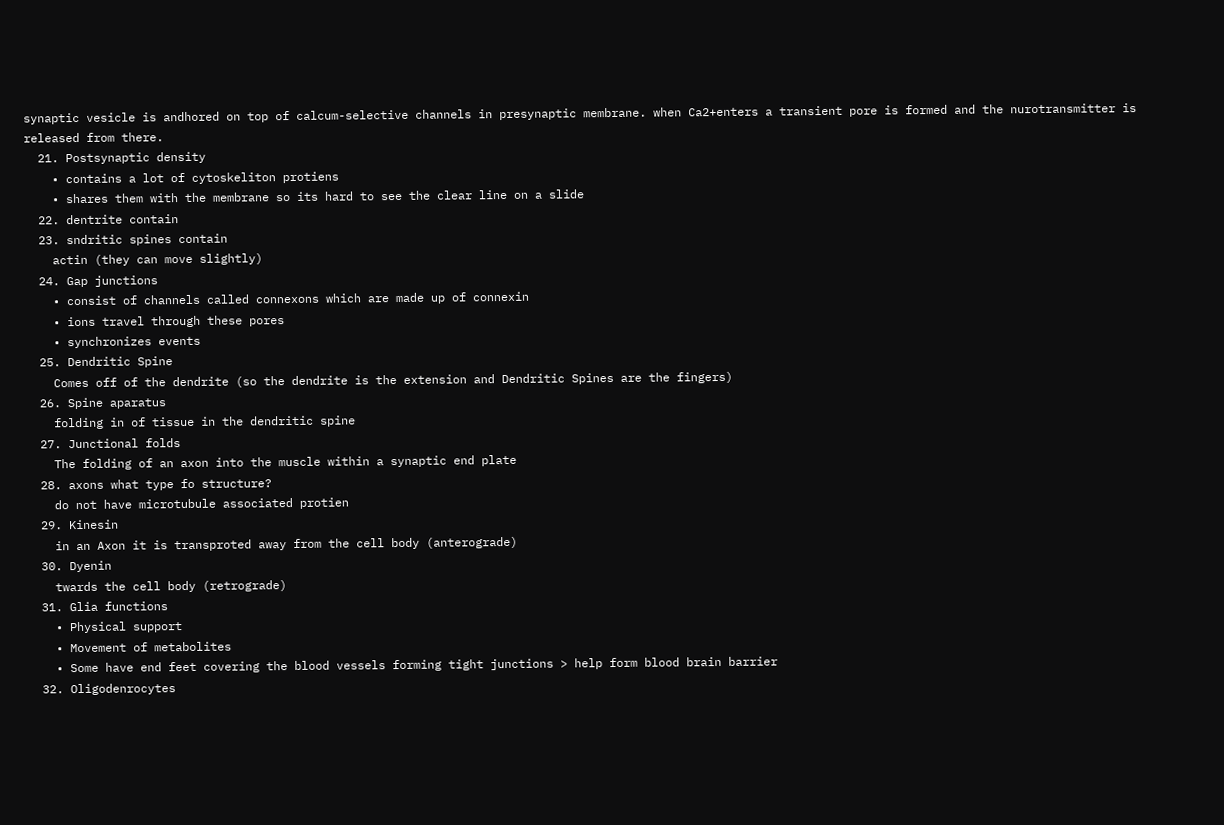synaptic vesicle is andhored on top of calcum-selective channels in presynaptic membrane. when Ca2+enters a transient pore is formed and the nurotransmitter is released from there.
  21. Postsynaptic density
    • contains a lot of cytoskeliton protiens
    • shares them with the membrane so its hard to see the clear line on a slide
  22. dentrite contain
  23. sndritic spines contain
    actin (they can move slightly)
  24. Gap junctions
    • consist of channels called connexons which are made up of connexin
    • ions travel through these pores
    • synchronizes events
  25. Dendritic Spine
    Comes off of the dendrite (so the dendrite is the extension and Dendritic Spines are the fingers)
  26. Spine aparatus
    folding in of tissue in the dendritic spine
  27. Junctional folds
    The folding of an axon into the muscle within a synaptic end plate
  28. axons what type fo structure?
    do not have microtubule associated protien
  29. Kinesin
    in an Axon it is transproted away from the cell body (anterograde)
  30. Dyenin
    twards the cell body (retrograde)
  31. Glia functions
    • Physical support
    • Movement of metabolites
    • Some have end feet covering the blood vessels forming tight junctions > help form blood brain barrier
  32. Oligodenrocytes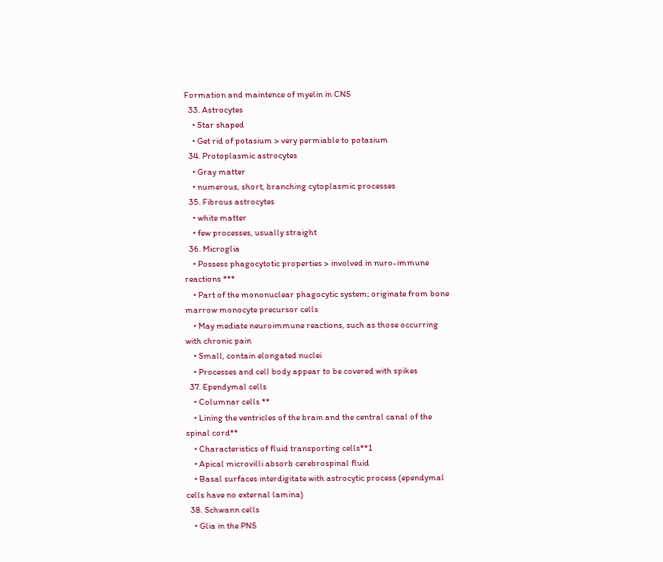Formation and maintence of myelin in CNS
  33. Astrocytes
    • Star shaped
    • Get rid of potasium > very permiable to potasium
  34. Protoplasmic astrocytes
    • Gray matter
    • numerous, short, branching cytoplasmic processes
  35. Fibrous astrocytes
    • white matter
    • few processes, usually straight
  36. Microglia
    • Possess phagocytotic properties > involved in nuro-immune reactions ***
    • Part of the mononuclear phagocytic system; originate from bone marrow monocyte precursor cells
    • May mediate neuroimmune reactions, such as those occurring with chronic pain
    • Small, contain elongated nuclei
    • Processes and cell body appear to be covered with spikes
  37. Ependymal cells
    • Columnar cells **
    • Lining the ventricles of the brain and the central canal of the spinal cord**
    • Characteristics of fluid transporting cells**1
    • Apical microvilli absorb cerebrospinal fluid
    • Basal surfaces interdigitate with astrocytic process (ependymal cells have no external lamina)
  38. Schwann cells
    • Glia in the PNS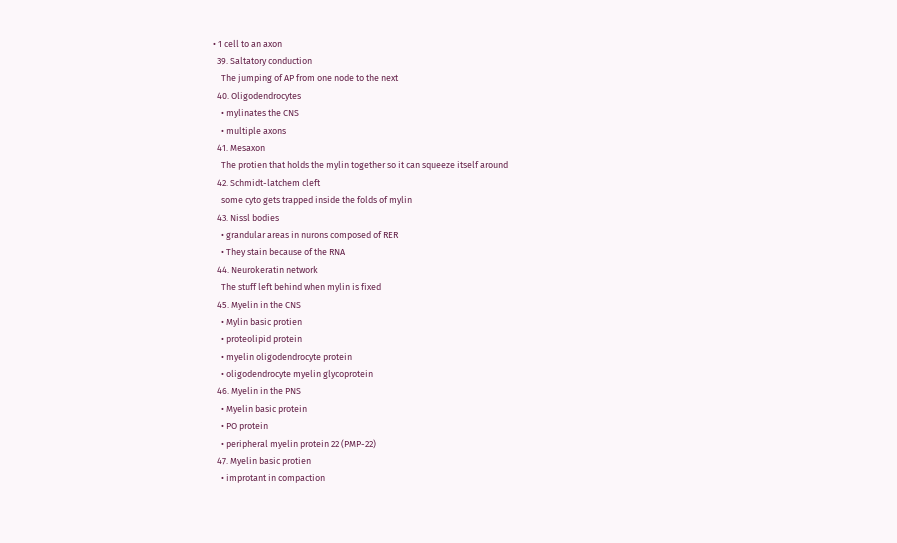• 1 cell to an axon
  39. Saltatory conduction
    The jumping of AP from one node to the next
  40. Oligodendrocytes
    • mylinates the CNS
    • multiple axons
  41. Mesaxon
    The protien that holds the mylin together so it can squeeze itself around
  42. Schmidt-latchem cleft
    some cyto gets trapped inside the folds of mylin
  43. Nissl bodies
    • grandular areas in nurons composed of RER
    • They stain because of the RNA
  44. Neurokeratin network
    The stuff left behind when mylin is fixed
  45. Myelin in the CNS
    • Mylin basic protien
    • proteolipid protein
    • myelin oligodendrocyte protein
    • oligodendrocyte myelin glycoprotein
  46. Myelin in the PNS
    • Myelin basic protein
    • PO protein
    • peripheral myelin protein 22 (PMP-22)
  47. Myelin basic protien
    • improtant in compaction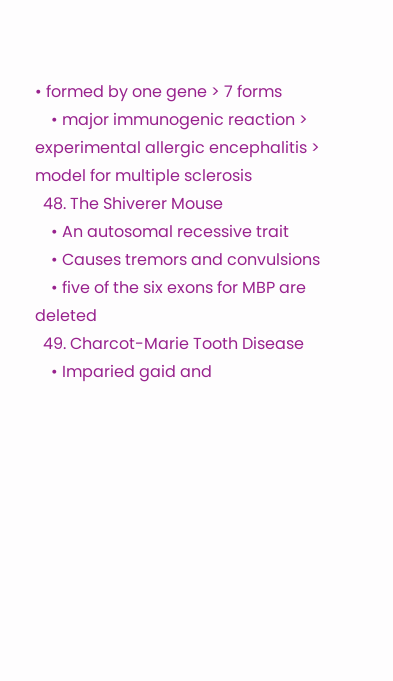• formed by one gene > 7 forms
    • major immunogenic reaction > experimental allergic encephalitis > model for multiple sclerosis
  48. The Shiverer Mouse
    • An autosomal recessive trait
    • Causes tremors and convulsions
    • five of the six exons for MBP are deleted
  49. Charcot-Marie Tooth Disease
    • Imparied gaid and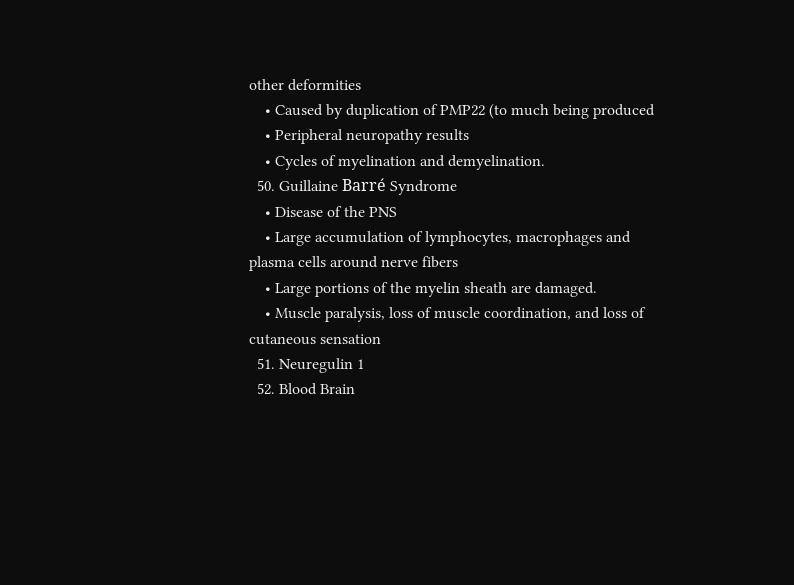other deformities
    • Caused by duplication of PMP22 (to much being produced
    • Peripheral neuropathy results
    • Cycles of myelination and demyelination.
  50. Guillaine Barré Syndrome
    • Disease of the PNS
    • Large accumulation of lymphocytes, macrophages and plasma cells around nerve fibers
    • Large portions of the myelin sheath are damaged.
    • Muscle paralysis, loss of muscle coordination, and loss of cutaneous sensation
  51. Neuregulin 1
  52. Blood Brain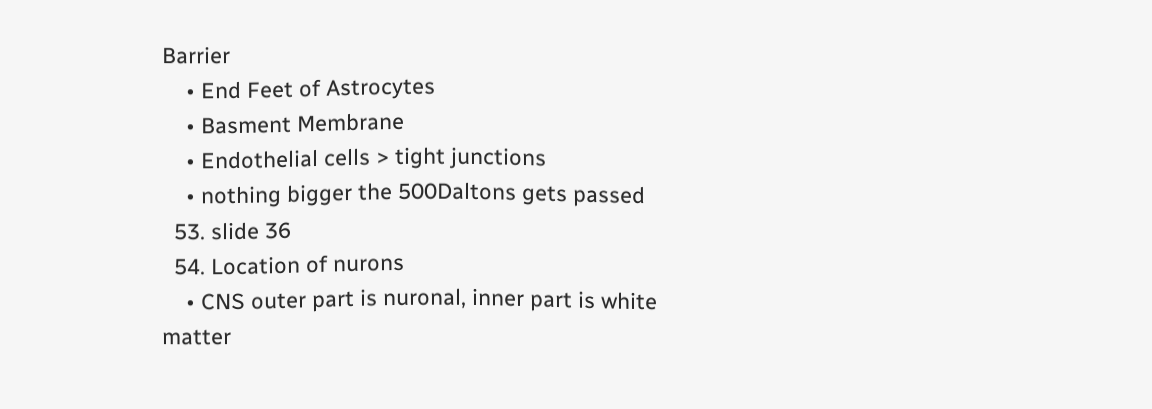Barrier
    • End Feet of Astrocytes
    • Basment Membrane
    • Endothelial cells > tight junctions
    • nothing bigger the 500Daltons gets passed
  53. slide 36
  54. Location of nurons
    • CNS outer part is nuronal, inner part is white matter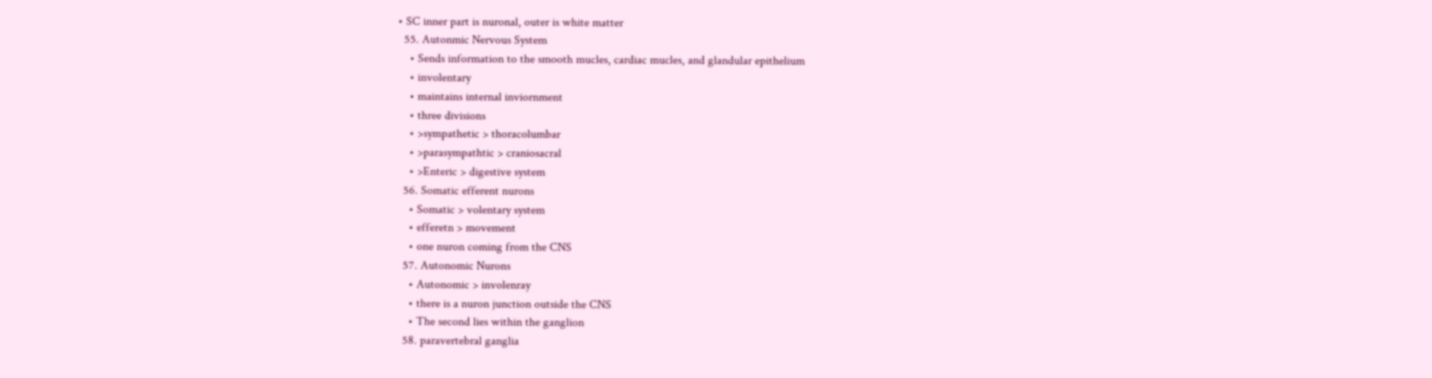• SC inner part is nuronal, outer is white matter
  55. Autonmic Nervous System
    • Sends information to the smooth mucles, cardiac mucles, and glandular epithelium
    • involentary
    • maintains internal inviornment
    • three divisions
    • >sympathetic > thoracolumbar
    • >parasympathtic > craniosacral
    • >Enteric > digestive system
  56. Somatic efferent nurons
    • Somatic > volentary system
    • efferetn > movement
    • one nuron coming from the CNS
  57. Autonomic Nurons
    • Autonomic > involenray
    • there is a nuron junction outside the CNS
    • The second lies within the ganglion
  58. paravertebral ganglia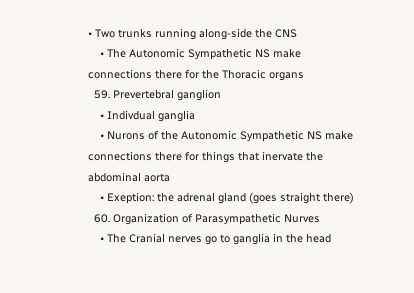• Two trunks running along-side the CNS
    • The Autonomic Sympathetic NS make connections there for the Thoracic organs
  59. Prevertebral ganglion
    • Indivdual ganglia
    • Nurons of the Autonomic Sympathetic NS make connections there for things that inervate the abdominal aorta
    • Exeption: the adrenal gland (goes straight there)
  60. Organization of Parasympathetic Nurves
    • The Cranial nerves go to ganglia in the head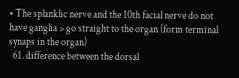• The splanklic nerve and the 10th facial nerve do not have ganglia > go straight to the organ (form terminal synaps in the organ)
  61. difference between the dorsal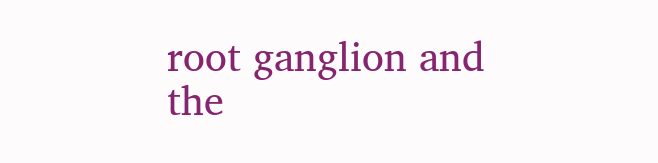root ganglion and the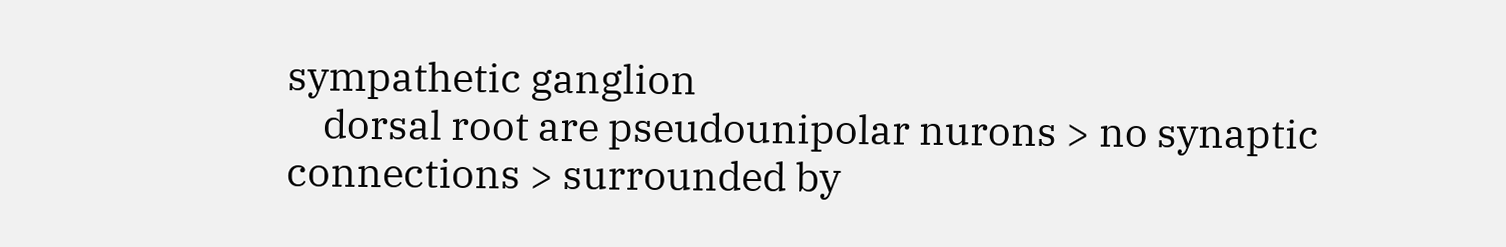sympathetic ganglion
    dorsal root are pseudounipolar nurons > no synaptic connections > surrounded by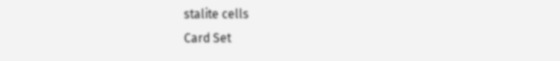stalite cells
Card Set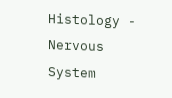Histology - Nervous System